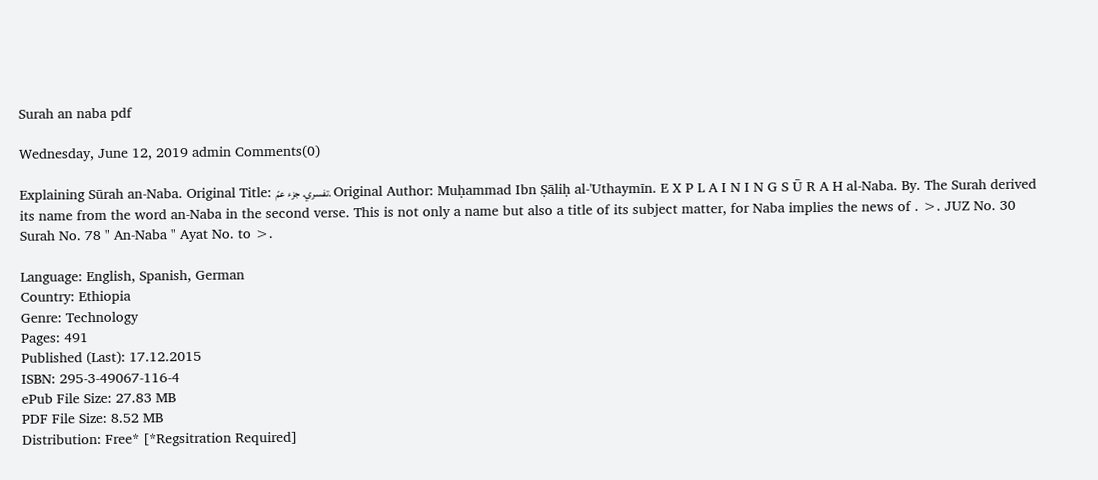Surah an naba pdf

Wednesday, June 12, 2019 admin Comments(0)

Explaining Sūrah an-Naba. Original Title: تفسري. جزء عمّ. Original Author: Muḥammad Ibn Ṣāliḥ al-'Uthaymīn. E X P L A I N I N G S Ū R A H al-Naba. By. The Surah derived its name from the word an-Naba in the second verse. This is not only a name but also a title of its subject matter, for Naba implies the news of . >. JUZ No. 30 Surah No. 78 " An-Naba " Ayat No. to >.

Language: English, Spanish, German
Country: Ethiopia
Genre: Technology
Pages: 491
Published (Last): 17.12.2015
ISBN: 295-3-49067-116-4
ePub File Size: 27.83 MB
PDF File Size: 8.52 MB
Distribution: Free* [*Regsitration Required]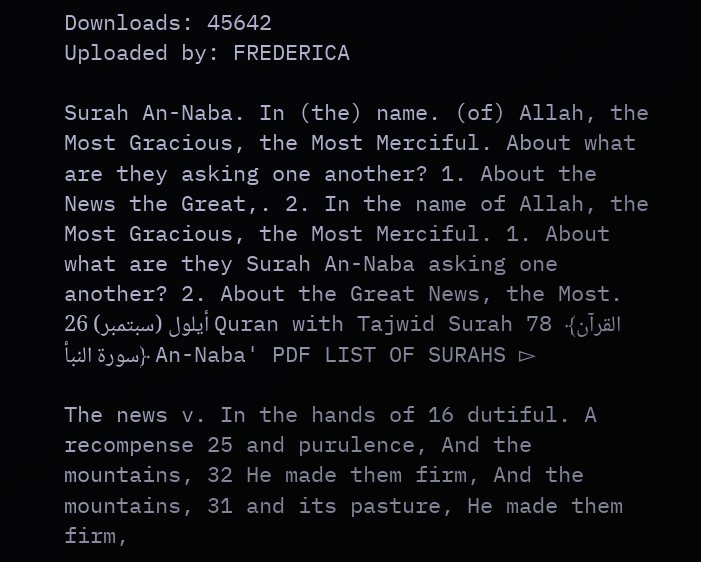Downloads: 45642
Uploaded by: FREDERICA

Surah An-Naba. In (the) name. (of) Allah, the Most Gracious, the Most Merciful. About what are they asking one another? 1. About the News the Great,. 2. In the name of Allah, the Most Gracious, the Most Merciful. 1. About what are they Surah An-Naba asking one another? 2. About the Great News, the Most. 26 أيلول (سبتمبر) Quran with Tajwid Surah 78 ﴾القرآن سورۃ النبأ﴿ An-Naba' PDF LIST OF SURAHS ▻

The news v. In the hands of 16 dutiful. A recompense 25 and purulence, And the mountains, 32 He made them firm, And the mountains, 31 and its pasture, He made them firm,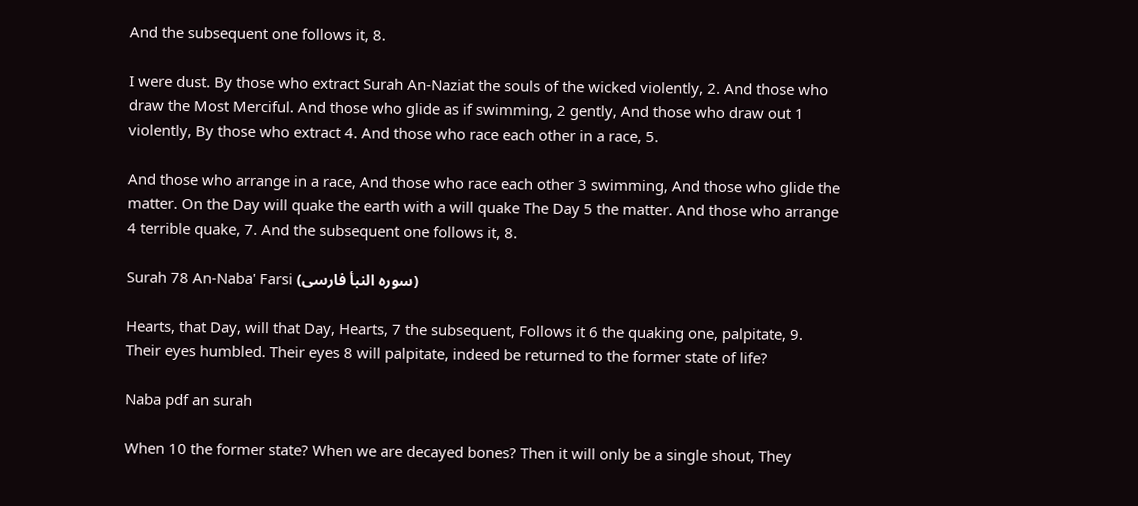And the subsequent one follows it, 8.

I were dust. By those who extract Surah An-Naziat the souls of the wicked violently, 2. And those who draw the Most Merciful. And those who glide as if swimming, 2 gently, And those who draw out 1 violently, By those who extract 4. And those who race each other in a race, 5.

And those who arrange in a race, And those who race each other 3 swimming, And those who glide the matter. On the Day will quake the earth with a will quake The Day 5 the matter. And those who arrange 4 terrible quake, 7. And the subsequent one follows it, 8.

Surah 78 An-Naba' Farsi (سوره النبأ فارسى)

Hearts, that Day, will that Day, Hearts, 7 the subsequent, Follows it 6 the quaking one, palpitate, 9. Their eyes humbled. Their eyes 8 will palpitate, indeed be returned to the former state of life?

Naba pdf an surah

When 10 the former state? When we are decayed bones? Then it will only be a single shout, They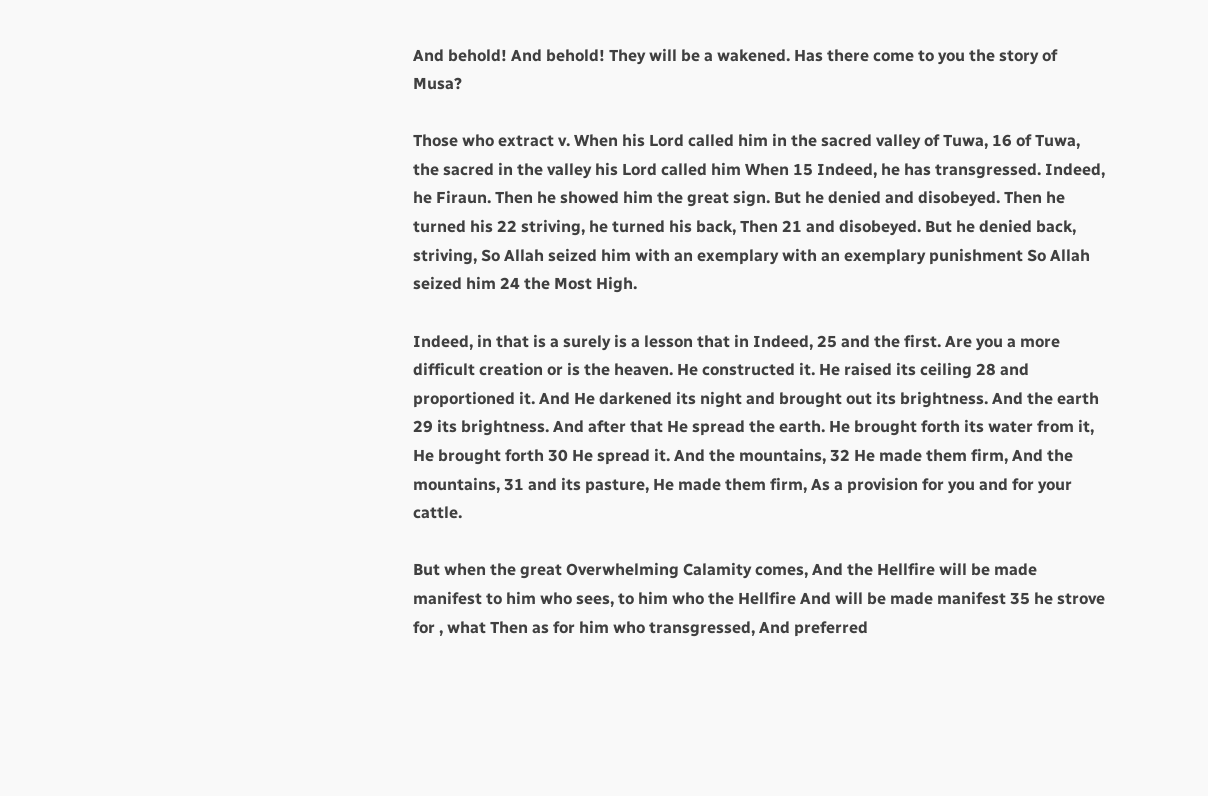And behold! And behold! They will be a wakened. Has there come to you the story of Musa?

Those who extract v. When his Lord called him in the sacred valley of Tuwa, 16 of Tuwa, the sacred in the valley his Lord called him When 15 Indeed, he has transgressed. Indeed, he Firaun. Then he showed him the great sign. But he denied and disobeyed. Then he turned his 22 striving, he turned his back, Then 21 and disobeyed. But he denied back, striving, So Allah seized him with an exemplary with an exemplary punishment So Allah seized him 24 the Most High.

Indeed, in that is a surely is a lesson that in Indeed, 25 and the first. Are you a more difficult creation or is the heaven. He constructed it. He raised its ceiling 28 and proportioned it. And He darkened its night and brought out its brightness. And the earth 29 its brightness. And after that He spread the earth. He brought forth its water from it, He brought forth 30 He spread it. And the mountains, 32 He made them firm, And the mountains, 31 and its pasture, He made them firm, As a provision for you and for your cattle.

But when the great Overwhelming Calamity comes, And the Hellfire will be made manifest to him who sees, to him who the Hellfire And will be made manifest 35 he strove for , what Then as for him who transgressed, And preferred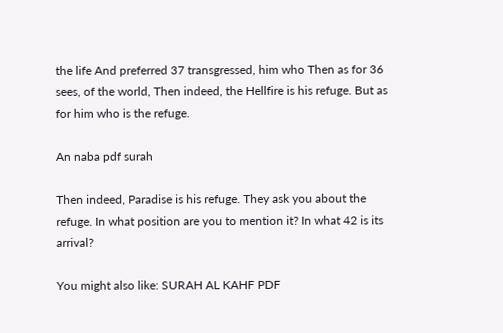the life And preferred 37 transgressed, him who Then as for 36 sees, of the world, Then indeed, the Hellfire is his refuge. But as for him who is the refuge.

An naba pdf surah

Then indeed, Paradise is his refuge. They ask you about the refuge. In what position are you to mention it? In what 42 is its arrival?

You might also like: SURAH AL KAHF PDF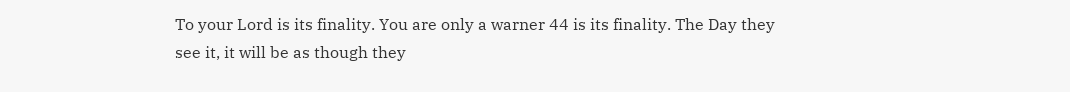To your Lord is its finality. You are only a warner 44 is its finality. The Day they see it, it will be as though they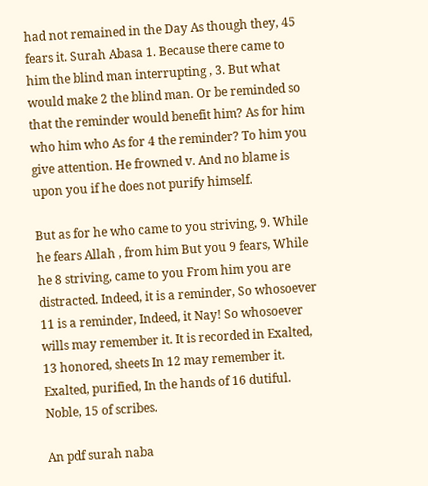had not remained in the Day As though they, 45 fears it. Surah Abasa 1. Because there came to him the blind man interrupting , 3. But what would make 2 the blind man. Or be reminded so that the reminder would benefit him? As for him who him who As for 4 the reminder? To him you give attention. He frowned v. And no blame is upon you if he does not purify himself.

But as for he who came to you striving, 9. While he fears Allah , from him But you 9 fears, While he 8 striving, came to you From him you are distracted. Indeed, it is a reminder, So whosoever 11 is a reminder, Indeed, it Nay! So whosoever wills may remember it. It is recorded in Exalted, 13 honored, sheets In 12 may remember it. Exalted, purified, In the hands of 16 dutiful. Noble, 15 of scribes.

An pdf surah naba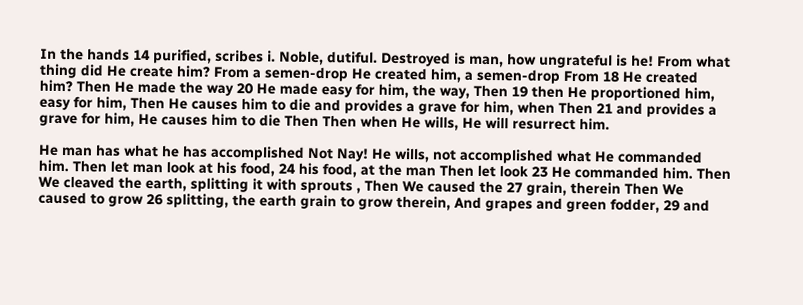In the hands 14 purified, scribes i. Noble, dutiful. Destroyed is man, how ungrateful is he! From what thing did He create him? From a semen-drop He created him, a semen-drop From 18 He created him? Then He made the way 20 He made easy for him, the way, Then 19 then He proportioned him, easy for him, Then He causes him to die and provides a grave for him, when Then 21 and provides a grave for him, He causes him to die Then Then when He wills, He will resurrect him.

He man has what he has accomplished Not Nay! He wills, not accomplished what He commanded him. Then let man look at his food, 24 his food, at the man Then let look 23 He commanded him. Then We cleaved the earth, splitting it with sprouts , Then We caused the 27 grain, therein Then We caused to grow 26 splitting, the earth grain to grow therein, And grapes and green fodder, 29 and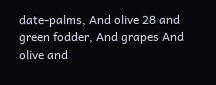date-palms, And olive 28 and green fodder, And grapes And olive and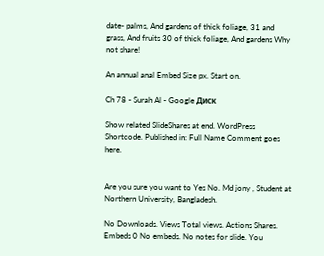date- palms, And gardens of thick foliage, 31 and grass, And fruits 30 of thick foliage, And gardens Why not share!

An annual anal Embed Size px. Start on.

Ch 78 - Surah Al - Google Диск

Show related SlideShares at end. WordPress Shortcode. Published in: Full Name Comment goes here.


Are you sure you want to Yes No. Md jony , Student at Northern University, Bangladesh.

No Downloads. Views Total views. Actions Shares. Embeds 0 No embeds. No notes for slide. You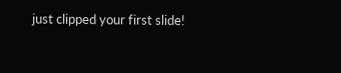just clipped your first slide!